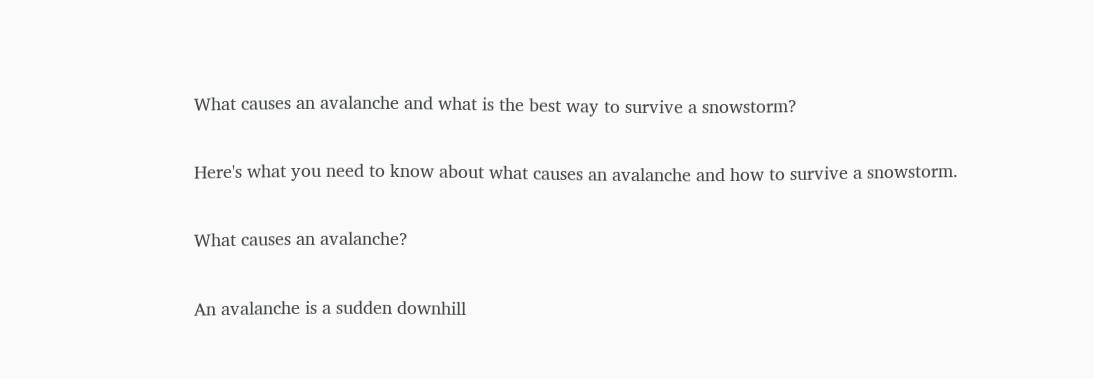What causes an avalanche and what is the best way to survive a snowstorm?

Here's what you need to know about what causes an avalanche and how to survive a snowstorm.

What causes an avalanche?

An avalanche is a sudden downhill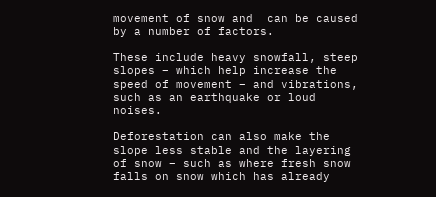movement of snow and  can be caused by a number of factors.

These include heavy snowfall, steep slopes – which help increase the speed of movement – and vibrations, such as an earthquake or loud noises.

Deforestation can also make the slope less stable and the layering of snow – such as where fresh snow falls on snow which has already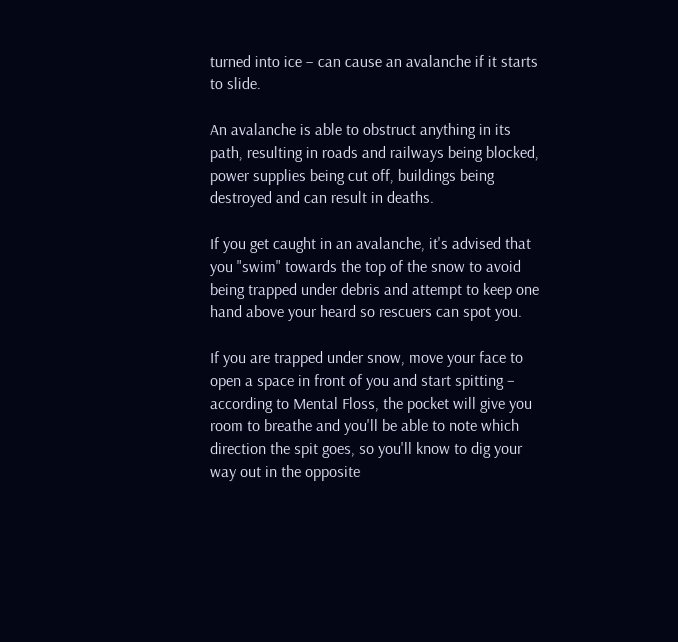turned into ice – can cause an avalanche if it starts to slide.

An avalanche is able to obstruct anything in its path, resulting in roads and railways being blocked, power supplies being cut off, buildings being destroyed and can result in deaths.

If you get caught in an avalanche, it's advised that you "swim" towards the top of the snow to avoid being trapped under debris and attempt to keep one hand above your heard so rescuers can spot you.

If you are trapped under snow, move your face to open a space in front of you and start spitting – according to Mental Floss, the pocket will give you room to breathe and you'll be able to note which direction the spit goes, so you'll know to dig your way out in the opposite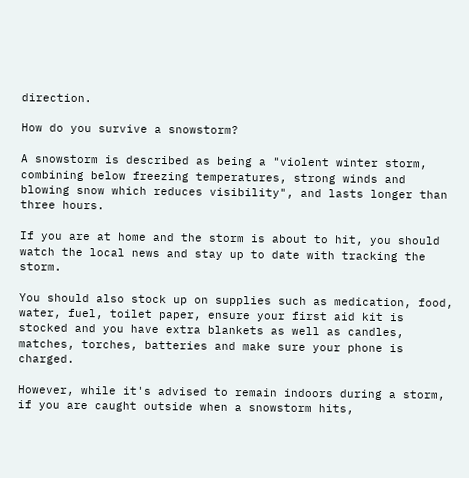direction.

How do you survive a snowstorm?

A snowstorm is described as being a "violent winter storm, combining below freezing temperatures, strong winds and blowing snow which reduces visibility", and lasts longer than three hours.

If you are at home and the storm is about to hit, you should watch the local news and stay up to date with tracking the storm.

You should also stock up on supplies such as medication, food, water, fuel, toilet paper, ensure your first aid kit is stocked and you have extra blankets as well as candles, matches, torches, batteries and make sure your phone is charged.

However, while it's advised to remain indoors during a storm, if you are caught outside when a snowstorm hits,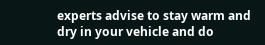experts advise to stay warm and dry in your vehicle and do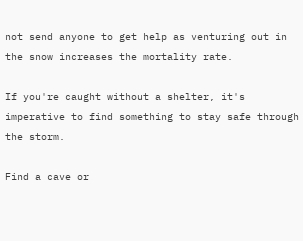not send anyone to get help as venturing out in the snow increases the mortality rate.

If you're caught without a shelter, it's imperative to find something to stay safe through the storm.

Find a cave or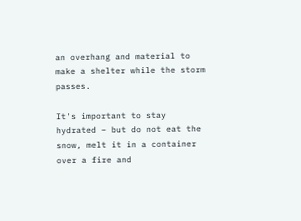an overhang and material to make a shelter while the storm passes.

It's important to stay hydrated – but do not eat the snow, melt it in a container over a fire and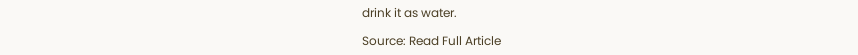drink it as water.

Source: Read Full Article